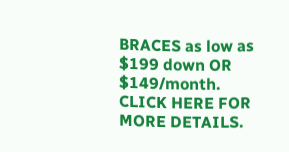BRACES as low as $199 down OR $149/month. CLICK HERE FOR MORE DETAILS.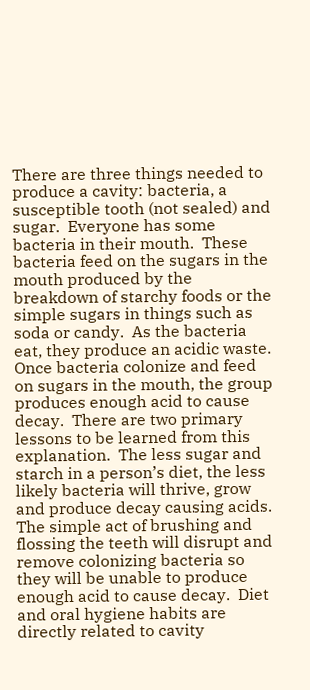There are three things needed to produce a cavity: bacteria, a susceptible tooth (not sealed) and sugar.  Everyone has some bacteria in their mouth.  These bacteria feed on the sugars in the mouth produced by the breakdown of starchy foods or the simple sugars in things such as soda or candy.  As the bacteria eat, they produce an acidic waste.  Once bacteria colonize and feed on sugars in the mouth, the group produces enough acid to cause decay.  There are two primary lessons to be learned from this explanation.  The less sugar and starch in a person’s diet, the less likely bacteria will thrive, grow and produce decay causing acids.  The simple act of brushing and flossing the teeth will disrupt and remove colonizing bacteria so they will be unable to produce enough acid to cause decay.  Diet and oral hygiene habits are directly related to cavity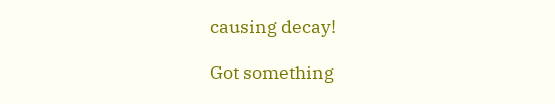causing decay!

Got something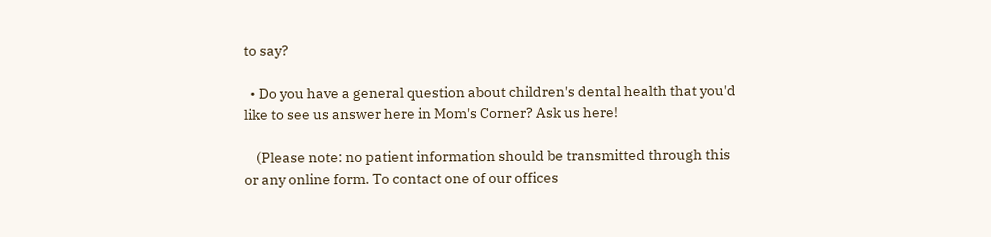to say?

  • Do you have a general question about children's dental health that you'd like to see us answer here in Mom's Corner? Ask us here!

    (Please note: no patient information should be transmitted through this or any online form. To contact one of our offices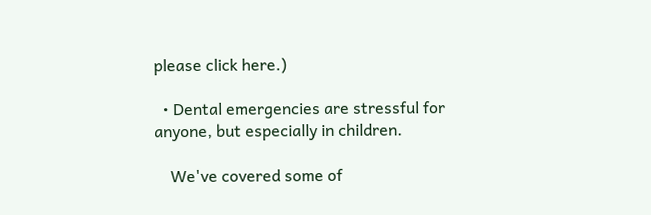please click here.)

  • Dental emergencies are stressful for anyone, but especially in children.

    We've covered some of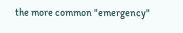the more common "emergency"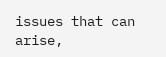issues that can arise,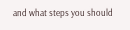and what steps you should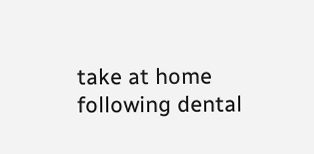take at home following dental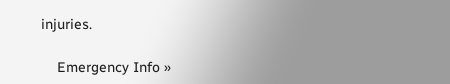injuries.

    Emergency Info »